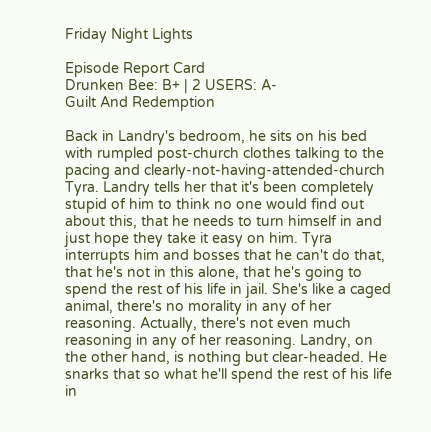Friday Night Lights

Episode Report Card
Drunken Bee: B+ | 2 USERS: A-
Guilt And Redemption

Back in Landry's bedroom, he sits on his bed with rumpled post-church clothes talking to the pacing and clearly-not-having-attended-church Tyra. Landry tells her that it's been completely stupid of him to think no one would find out about this, that he needs to turn himself in and just hope they take it easy on him. Tyra interrupts him and bosses that he can't do that, that he's not in this alone, that he's going to spend the rest of his life in jail. She's like a caged animal, there's no morality in any of her reasoning. Actually, there's not even much reasoning in any of her reasoning. Landry, on the other hand, is nothing but clear-headed. He snarks that so what he'll spend the rest of his life in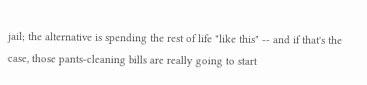jail; the alternative is spending the rest of life "like this" -- and if that's the case, those pants-cleaning bills are really going to start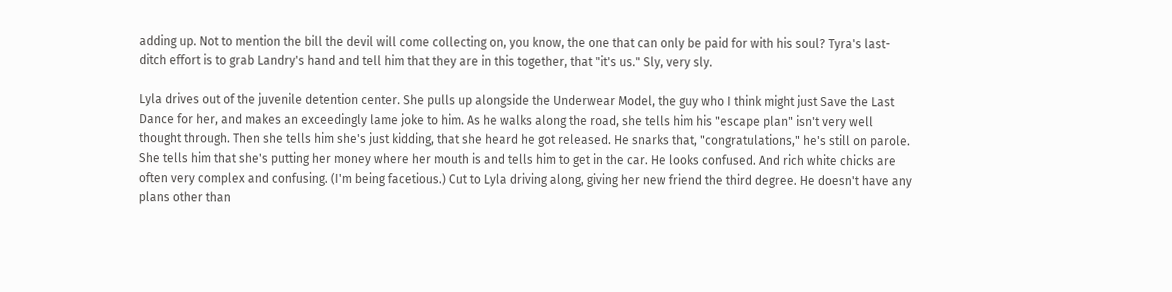adding up. Not to mention the bill the devil will come collecting on, you know, the one that can only be paid for with his soul? Tyra's last-ditch effort is to grab Landry's hand and tell him that they are in this together, that "it's us." Sly, very sly.

Lyla drives out of the juvenile detention center. She pulls up alongside the Underwear Model, the guy who I think might just Save the Last Dance for her, and makes an exceedingly lame joke to him. As he walks along the road, she tells him his "escape plan" isn't very well thought through. Then she tells him she's just kidding, that she heard he got released. He snarks that, "congratulations," he's still on parole. She tells him that she's putting her money where her mouth is and tells him to get in the car. He looks confused. And rich white chicks are often very complex and confusing. (I'm being facetious.) Cut to Lyla driving along, giving her new friend the third degree. He doesn't have any plans other than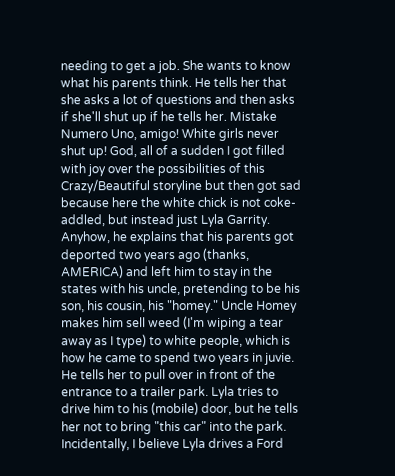needing to get a job. She wants to know what his parents think. He tells her that she asks a lot of questions and then asks if she'll shut up if he tells her. Mistake Numero Uno, amigo! White girls never shut up! God, all of a sudden I got filled with joy over the possibilities of this Crazy/Beautiful storyline but then got sad because here the white chick is not coke-addled, but instead just Lyla Garrity. Anyhow, he explains that his parents got deported two years ago (thanks, AMERICA) and left him to stay in the states with his uncle, pretending to be his son, his cousin, his "homey." Uncle Homey makes him sell weed (I'm wiping a tear away as I type) to white people, which is how he came to spend two years in juvie. He tells her to pull over in front of the entrance to a trailer park. Lyla tries to drive him to his (mobile) door, but he tells her not to bring "this car" into the park. Incidentally, I believe Lyla drives a Ford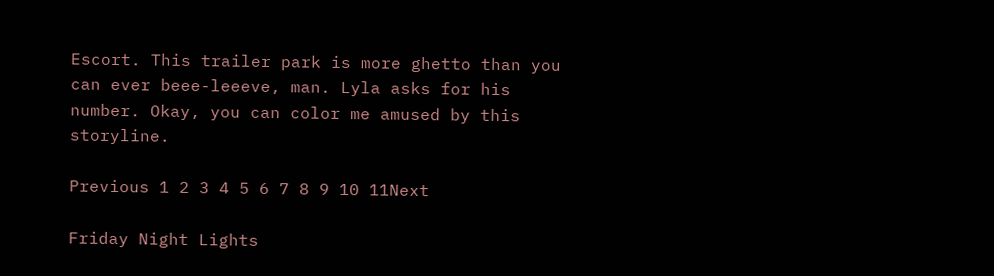Escort. This trailer park is more ghetto than you can ever beee-leeeve, man. Lyla asks for his number. Okay, you can color me amused by this storyline.

Previous 1 2 3 4 5 6 7 8 9 10 11Next

Friday Night Lights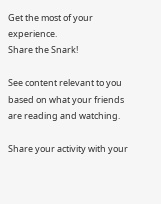Get the most of your experience.
Share the Snark!

See content relevant to you based on what your friends are reading and watching.

Share your activity with your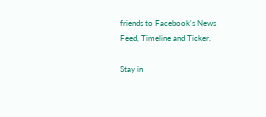friends to Facebook's News Feed, Timeline and Ticker.

Stay in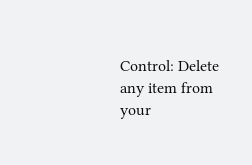Control: Delete any item from your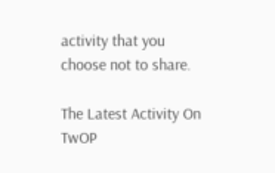activity that you choose not to share.

The Latest Activity On TwOP